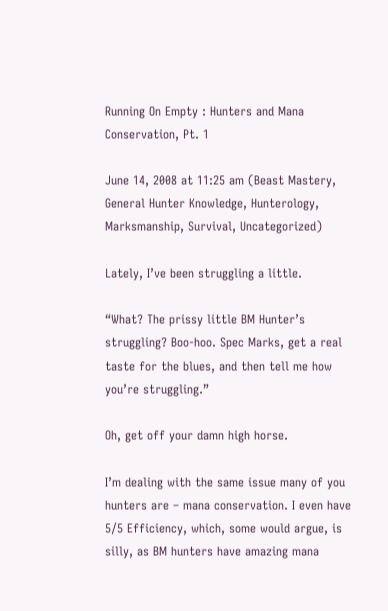Running On Empty : Hunters and Mana Conservation, Pt. 1

June 14, 2008 at 11:25 am (Beast Mastery, General Hunter Knowledge, Hunterology, Marksmanship, Survival, Uncategorized)

Lately, I’ve been struggling a little.

“What? The prissy little BM Hunter’s struggling? Boo-hoo. Spec Marks, get a real taste for the blues, and then tell me how you’re struggling.”

Oh, get off your damn high horse.

I’m dealing with the same issue many of you hunters are – mana conservation. I even have 5/5 Efficiency, which, some would argue, is silly, as BM hunters have amazing mana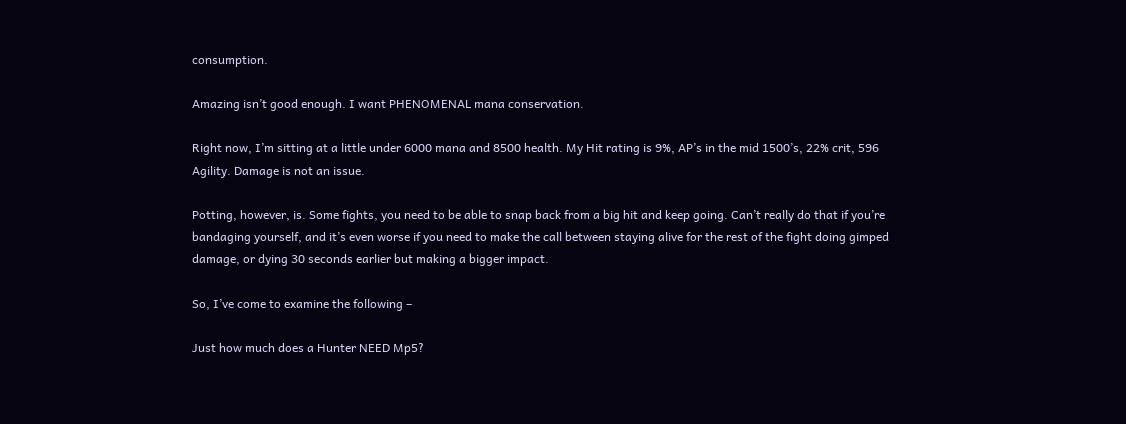consumption.

Amazing isn’t good enough. I want PHENOMENAL mana conservation.

Right now, I’m sitting at a little under 6000 mana and 8500 health. My Hit rating is 9%, AP’s in the mid 1500’s, 22% crit, 596 Agility. Damage is not an issue.

Potting, however, is. Some fights, you need to be able to snap back from a big hit and keep going. Can’t really do that if you’re bandaging yourself, and it’s even worse if you need to make the call between staying alive for the rest of the fight doing gimped damage, or dying 30 seconds earlier but making a bigger impact.

So, I’ve come to examine the following –

Just how much does a Hunter NEED Mp5?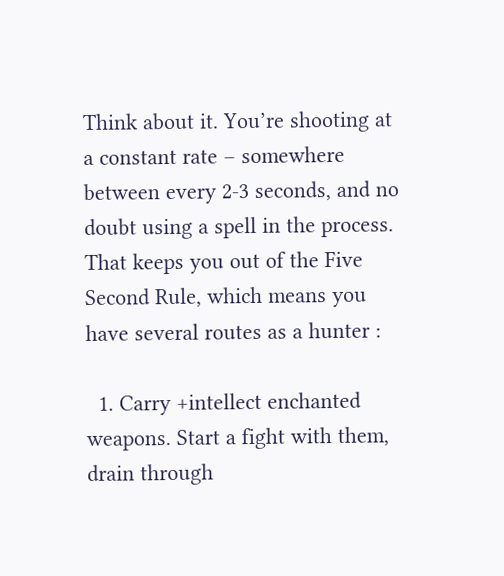Think about it. You’re shooting at a constant rate – somewhere between every 2-3 seconds, and no doubt using a spell in the process. That keeps you out of the Five Second Rule, which means you have several routes as a hunter :

  1. Carry +intellect enchanted weapons. Start a fight with them, drain through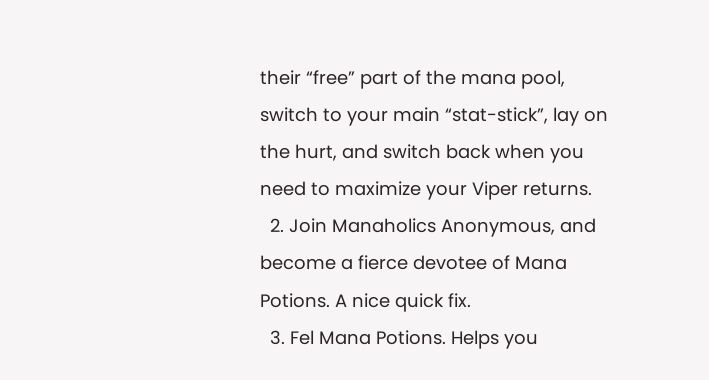their “free” part of the mana pool, switch to your main “stat-stick”, lay on the hurt, and switch back when you need to maximize your Viper returns.
  2. Join Manaholics Anonymous, and become a fierce devotee of Mana Potions. A nice quick fix.
  3. Fel Mana Potions. Helps you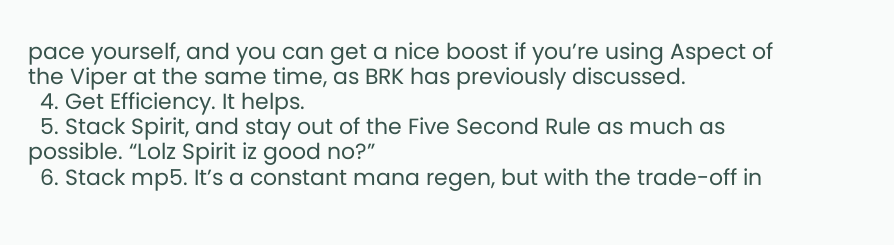pace yourself, and you can get a nice boost if you’re using Aspect of the Viper at the same time, as BRK has previously discussed.
  4. Get Efficiency. It helps.
  5. Stack Spirit, and stay out of the Five Second Rule as much as possible. “Lolz Spirit iz good no?”
  6. Stack mp5. It’s a constant mana regen, but with the trade-off in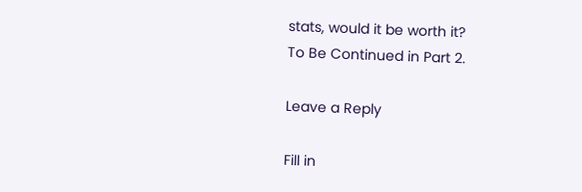stats, would it be worth it?
To Be Continued in Part 2.

Leave a Reply

Fill in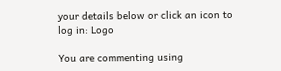your details below or click an icon to log in: Logo

You are commenting using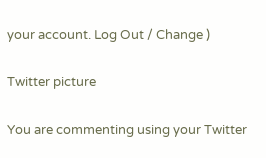your account. Log Out / Change )

Twitter picture

You are commenting using your Twitter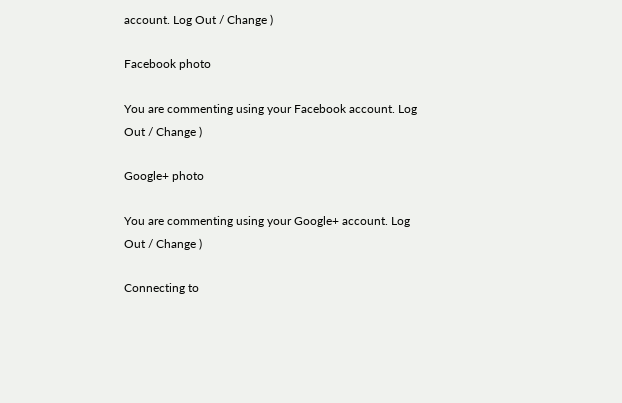account. Log Out / Change )

Facebook photo

You are commenting using your Facebook account. Log Out / Change )

Google+ photo

You are commenting using your Google+ account. Log Out / Change )

Connecting to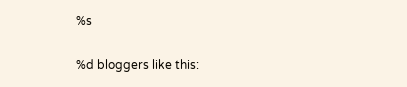%s

%d bloggers like this: